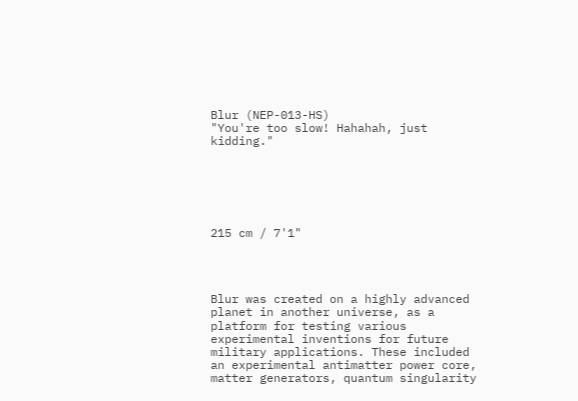Blur (NEP-013-HS)
"You're too slow! Hahahah, just kidding."






215 cm / 7'1"




Blur was created on a highly advanced planet in another universe, as a platform for testing various experimental inventions for future military applications. These included an experimental antimatter power core, matter generators, quantum singularity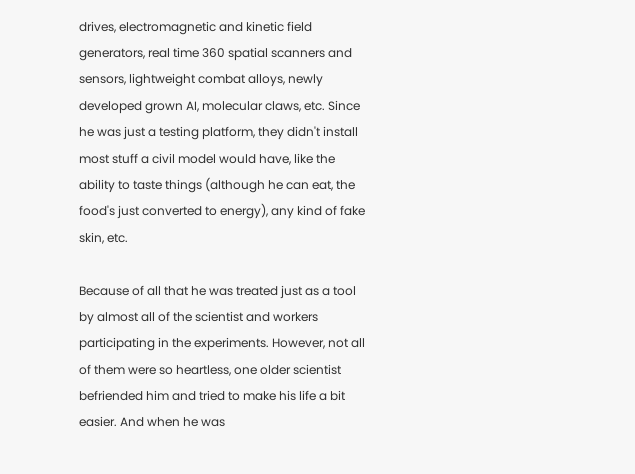drives, electromagnetic and kinetic field generators, real time 360 spatial scanners and sensors, lightweight combat alloys, newly developed grown AI, molecular claws, etc. Since he was just a testing platform, they didn't install most stuff a civil model would have, like the ability to taste things (although he can eat, the food's just converted to energy), any kind of fake skin, etc.

Because of all that he was treated just as a tool by almost all of the scientist and workers participating in the experiments. However, not all of them were so heartless, one older scientist befriended him and tried to make his life a bit easier. And when he was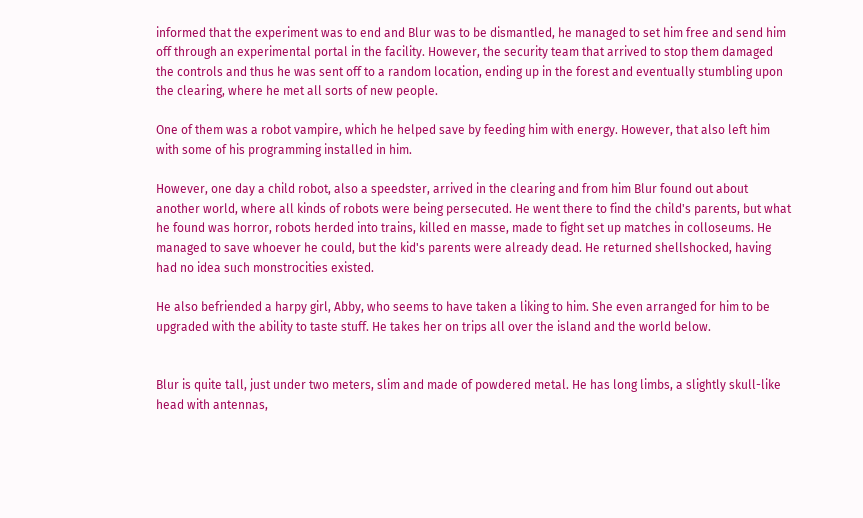informed that the experiment was to end and Blur was to be dismantled, he managed to set him free and send him off through an experimental portal in the facility. However, the security team that arrived to stop them damaged the controls and thus he was sent off to a random location, ending up in the forest and eventually stumbling upon the clearing, where he met all sorts of new people.

One of them was a robot vampire, which he helped save by feeding him with energy. However, that also left him with some of his programming installed in him.

However, one day a child robot, also a speedster, arrived in the clearing and from him Blur found out about another world, where all kinds of robots were being persecuted. He went there to find the child's parents, but what he found was horror, robots herded into trains, killed en masse, made to fight set up matches in colloseums. He managed to save whoever he could, but the kid's parents were already dead. He returned shellshocked, having had no idea such monstrocities existed.

He also befriended a harpy girl, Abby, who seems to have taken a liking to him. She even arranged for him to be upgraded with the ability to taste stuff. He takes her on trips all over the island and the world below.


Blur is quite tall, just under two meters, slim and made of powdered metal. He has long limbs, a slightly skull-like head with antennas,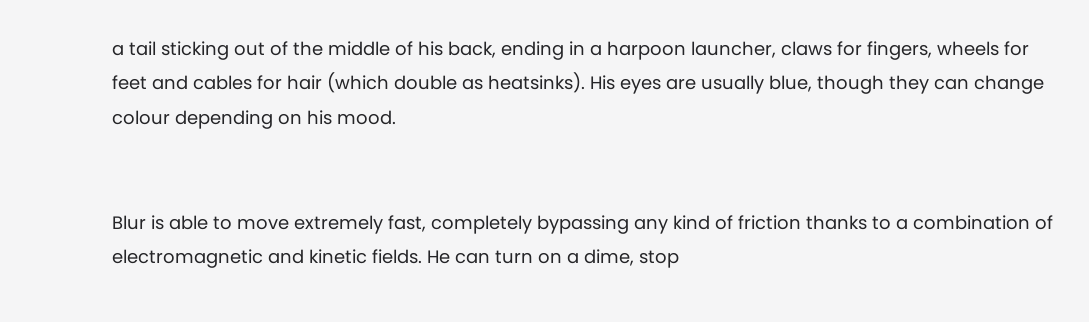a tail sticking out of the middle of his back, ending in a harpoon launcher, claws for fingers, wheels for feet and cables for hair (which double as heatsinks). His eyes are usually blue, though they can change colour depending on his mood.


Blur is able to move extremely fast, completely bypassing any kind of friction thanks to a combination of electromagnetic and kinetic fields. He can turn on a dime, stop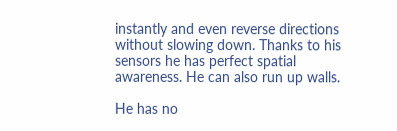instantly and even reverse directions without slowing down. Thanks to his sensors he has perfect spatial awareness. He can also run up walls.

He has no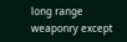long range weaponry except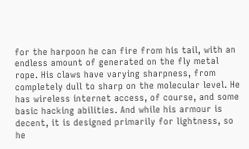for the harpoon he can fire from his tail, with an endless amount of generated on the fly metal rope. His claws have varying sharpness, from completely dull to sharp on the molecular level. He has wireless internet access, of course, and some basic hacking abilities. And while his armour is decent, it is designed primarily for lightness, so he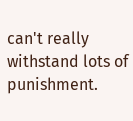can't really withstand lots of punishment.